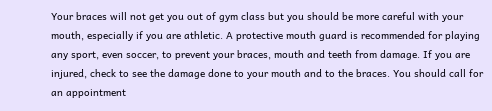Your braces will not get you out of gym class but you should be more careful with your mouth, especially if you are athletic. A protective mouth guard is recommended for playing any sport, even soccer, to prevent your braces, mouth and teeth from damage. If you are injured, check to see the damage done to your mouth and to the braces. You should call for an appointment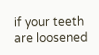if your teeth are loosened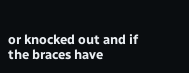or knocked out and if the braces have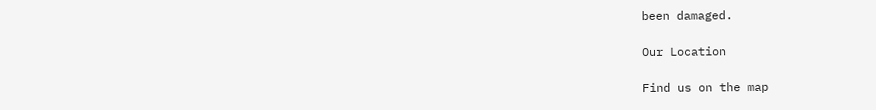been damaged.

Our Location

Find us on the map